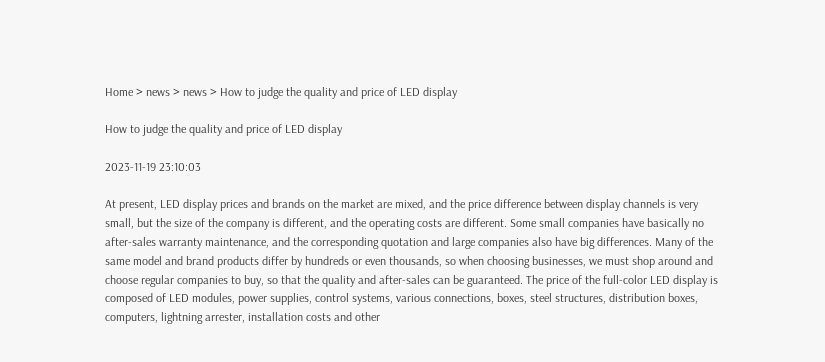Home > news > news > How to judge the quality and price of LED display

How to judge the quality and price of LED display

2023-11-19 23:10:03

At present, LED display prices and brands on the market are mixed, and the price difference between display channels is very small, but the size of the company is different, and the operating costs are different. Some small companies have basically no after-sales warranty maintenance, and the corresponding quotation and large companies also have big differences. Many of the same model and brand products differ by hundreds or even thousands, so when choosing businesses, we must shop around and choose regular companies to buy, so that the quality and after-sales can be guaranteed. The price of the full-color LED display is composed of LED modules, power supplies, control systems, various connections, boxes, steel structures, distribution boxes, computers, lightning arrester, installation costs and other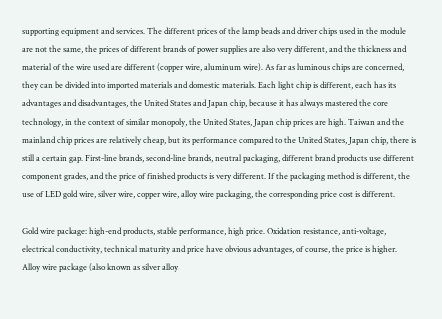supporting equipment and services. The different prices of the lamp beads and driver chips used in the module are not the same, the prices of different brands of power supplies are also very different, and the thickness and material of the wire used are different (copper wire, aluminum wire). As far as luminous chips are concerned, they can be divided into imported materials and domestic materials. Each light chip is different, each has its advantages and disadvantages, the United States and Japan chip, because it has always mastered the core technology, in the context of similar monopoly, the United States, Japan chip prices are high. Taiwan and the mainland chip prices are relatively cheap, but its performance compared to the United States, Japan chip, there is still a certain gap. First-line brands, second-line brands, neutral packaging, different brand products use different component grades, and the price of finished products is very different. If the packaging method is different, the use of LED gold wire, silver wire, copper wire, alloy wire packaging, the corresponding price cost is different.

Gold wire package: high-end products, stable performance, high price. Oxidation resistance, anti-voltage, electrical conductivity, technical maturity and price have obvious advantages, of course, the price is higher.
Alloy wire package (also known as silver alloy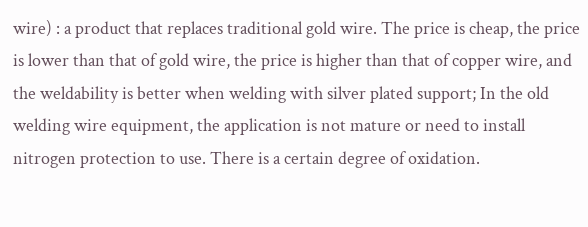wire) : a product that replaces traditional gold wire. The price is cheap, the price is lower than that of gold wire, the price is higher than that of copper wire, and the weldability is better when welding with silver plated support; In the old welding wire equipment, the application is not mature or need to install nitrogen protection to use. There is a certain degree of oxidation.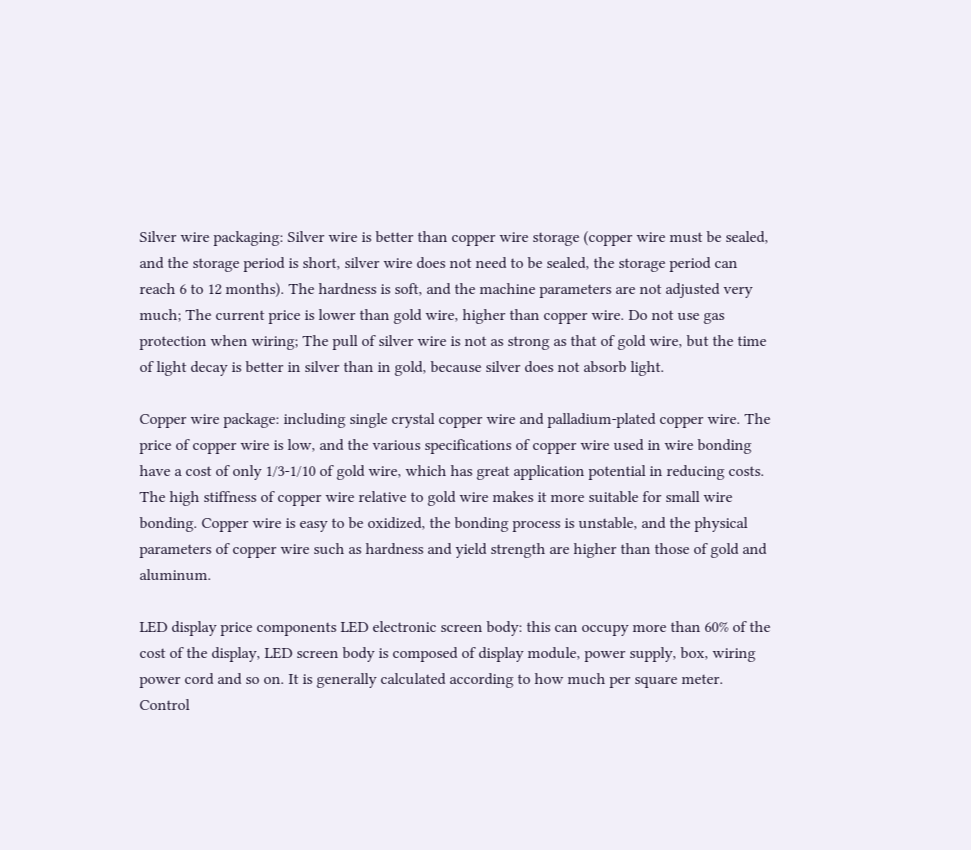Silver wire packaging: Silver wire is better than copper wire storage (copper wire must be sealed, and the storage period is short, silver wire does not need to be sealed, the storage period can reach 6 to 12 months). The hardness is soft, and the machine parameters are not adjusted very much; The current price is lower than gold wire, higher than copper wire. Do not use gas protection when wiring; The pull of silver wire is not as strong as that of gold wire, but the time of light decay is better in silver than in gold, because silver does not absorb light.

Copper wire package: including single crystal copper wire and palladium-plated copper wire. The price of copper wire is low, and the various specifications of copper wire used in wire bonding have a cost of only 1/3-1/10 of gold wire, which has great application potential in reducing costs. The high stiffness of copper wire relative to gold wire makes it more suitable for small wire bonding. Copper wire is easy to be oxidized, the bonding process is unstable, and the physical parameters of copper wire such as hardness and yield strength are higher than those of gold and aluminum.

LED display price components LED electronic screen body: this can occupy more than 60% of the cost of the display, LED screen body is composed of display module, power supply, box, wiring power cord and so on. It is generally calculated according to how much per square meter. Control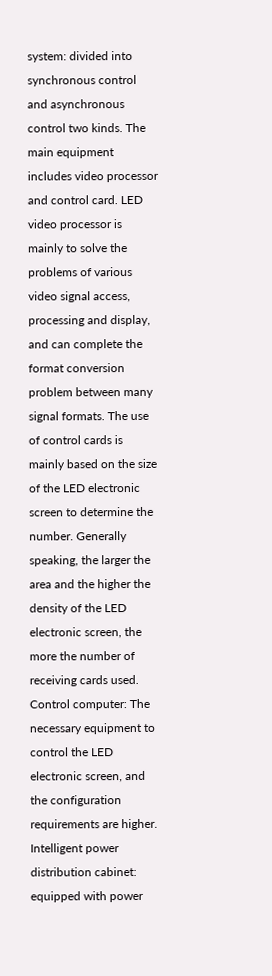system: divided into synchronous control and asynchronous control two kinds. The main equipment includes video processor and control card. LED video processor is mainly to solve the problems of various video signal access, processing and display, and can complete the format conversion problem between many signal formats. The use of control cards is mainly based on the size of the LED electronic screen to determine the number. Generally speaking, the larger the area and the higher the density of the LED electronic screen, the more the number of receiving cards used. Control computer: The necessary equipment to control the LED electronic screen, and the configuration requirements are higher. Intelligent power distribution cabinet: equipped with power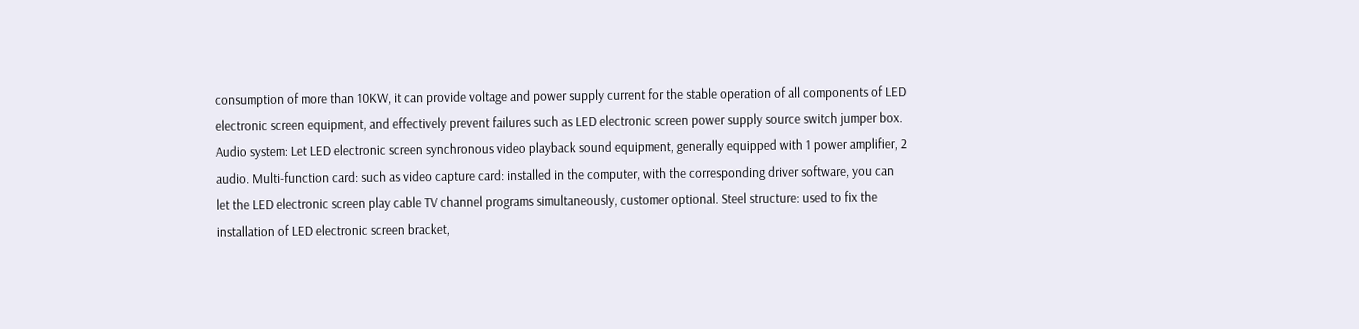consumption of more than 10KW, it can provide voltage and power supply current for the stable operation of all components of LED electronic screen equipment, and effectively prevent failures such as LED electronic screen power supply source switch jumper box. Audio system: Let LED electronic screen synchronous video playback sound equipment, generally equipped with 1 power amplifier, 2 audio. Multi-function card: such as video capture card: installed in the computer, with the corresponding driver software, you can let the LED electronic screen play cable TV channel programs simultaneously, customer optional. Steel structure: used to fix the installation of LED electronic screen bracket,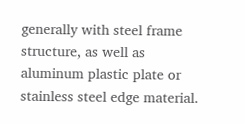generally with steel frame structure, as well as aluminum plastic plate or stainless steel edge material.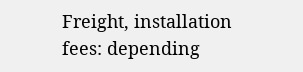Freight, installation fees: depending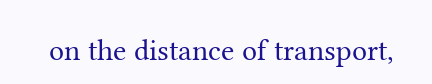on the distance of transport,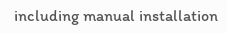including manual installation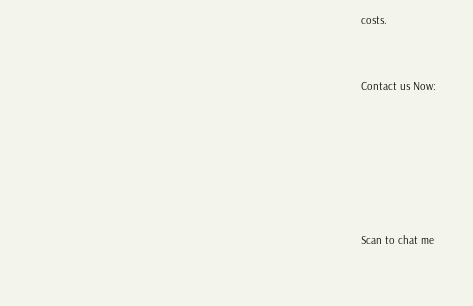costs.


Contact us Now:






Scan to chat me